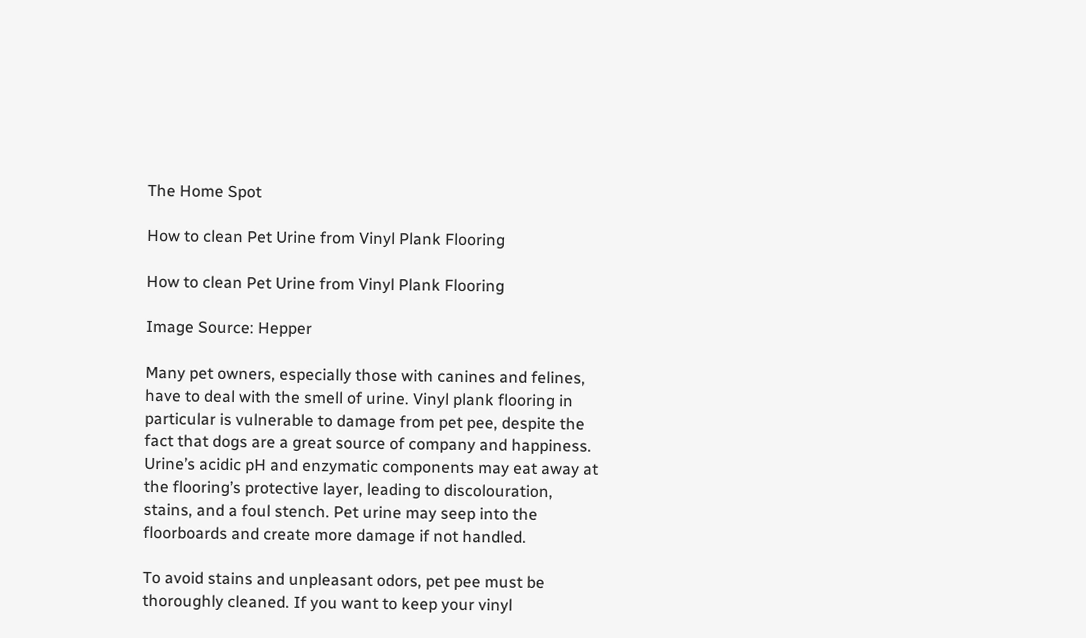The Home Spot

How to clean Pet Urine from Vinyl Plank Flooring

How to clean Pet Urine from Vinyl Plank Flooring

Image Source: Hepper

Many pet owners, especially those with canines and felines, have to deal with the smell of urine. Vinyl plank flooring in particular is vulnerable to damage from pet pee, despite the fact that dogs are a great source of company and happiness. Urine’s acidic pH and enzymatic components may eat away at the flooring’s protective layer, leading to discolouration, stains, and a foul stench. Pet urine may seep into the floorboards and create more damage if not handled.

To avoid stains and unpleasant odors, pet pee must be thoroughly cleaned. If you want to keep your vinyl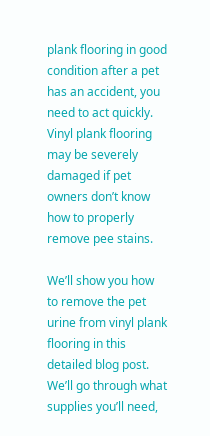plank flooring in good condition after a pet has an accident, you need to act quickly. Vinyl plank flooring may be severely damaged if pet owners don’t know how to properly remove pee stains.

We’ll show you how to remove the pet urine from vinyl plank flooring in this detailed blog post. We’ll go through what supplies you’ll need,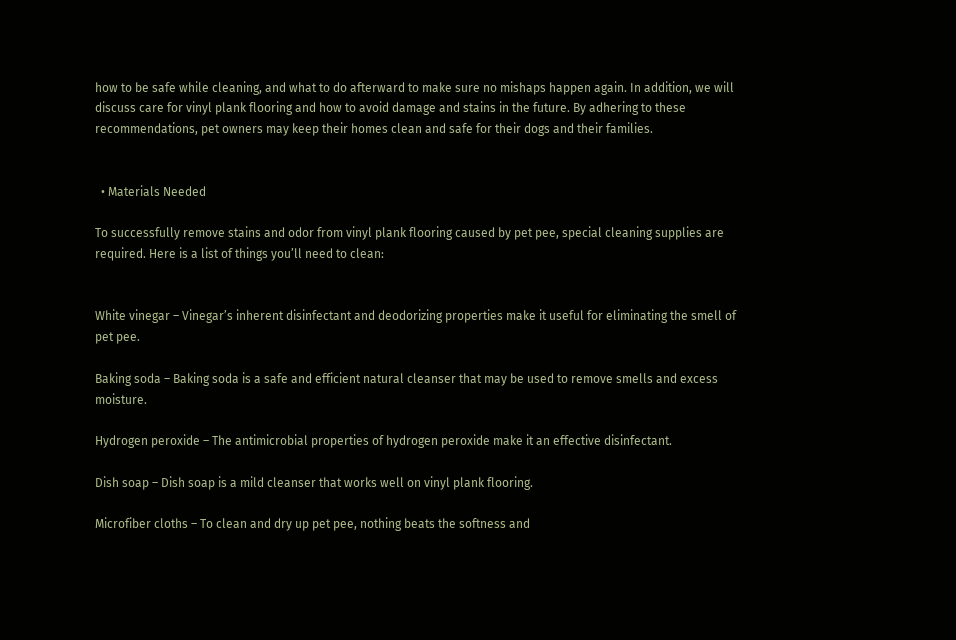how to be safe while cleaning, and what to do afterward to make sure no mishaps happen again. In addition, we will discuss care for vinyl plank flooring and how to avoid damage and stains in the future. By adhering to these recommendations, pet owners may keep their homes clean and safe for their dogs and their families.


  • Materials Needed

To successfully remove stains and odor from vinyl plank flooring caused by pet pee, special cleaning supplies are required. Here is a list of things you’ll need to clean:


White vinegar – Vinegar’s inherent disinfectant and deodorizing properties make it useful for eliminating the smell of pet pee.

Baking soda – Baking soda is a safe and efficient natural cleanser that may be used to remove smells and excess moisture.

Hydrogen peroxide – The antimicrobial properties of hydrogen peroxide make it an effective disinfectant.

Dish soap – Dish soap is a mild cleanser that works well on vinyl plank flooring.

Microfiber cloths – To clean and dry up pet pee, nothing beats the softness and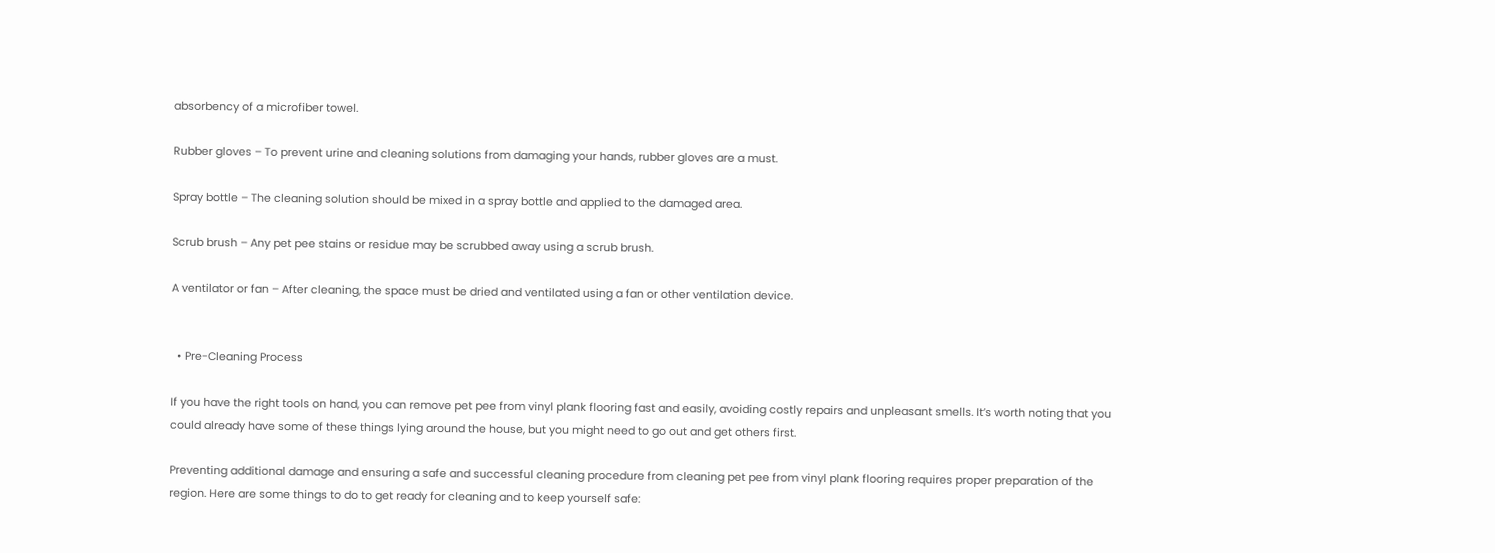absorbency of a microfiber towel.

Rubber gloves – To prevent urine and cleaning solutions from damaging your hands, rubber gloves are a must.

Spray bottle – The cleaning solution should be mixed in a spray bottle and applied to the damaged area.

Scrub brush – Any pet pee stains or residue may be scrubbed away using a scrub brush.

A ventilator or fan – After cleaning, the space must be dried and ventilated using a fan or other ventilation device.


  • Pre-Cleaning Process

If you have the right tools on hand, you can remove pet pee from vinyl plank flooring fast and easily, avoiding costly repairs and unpleasant smells. It’s worth noting that you could already have some of these things lying around the house, but you might need to go out and get others first.

Preventing additional damage and ensuring a safe and successful cleaning procedure from cleaning pet pee from vinyl plank flooring requires proper preparation of the region. Here are some things to do to get ready for cleaning and to keep yourself safe: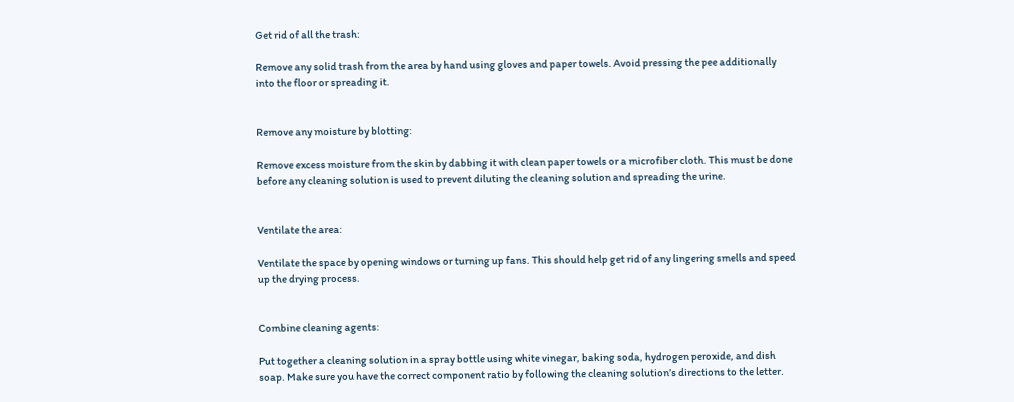Get rid of all the trash:

Remove any solid trash from the area by hand using gloves and paper towels. Avoid pressing the pee additionally into the floor or spreading it.


Remove any moisture by blotting:

Remove excess moisture from the skin by dabbing it with clean paper towels or a microfiber cloth. This must be done before any cleaning solution is used to prevent diluting the cleaning solution and spreading the urine.


Ventilate the area:

Ventilate the space by opening windows or turning up fans. This should help get rid of any lingering smells and speed up the drying process.


Combine cleaning agents:

Put together a cleaning solution in a spray bottle using white vinegar, baking soda, hydrogen peroxide, and dish soap. Make sure you have the correct component ratio by following the cleaning solution’s directions to the letter.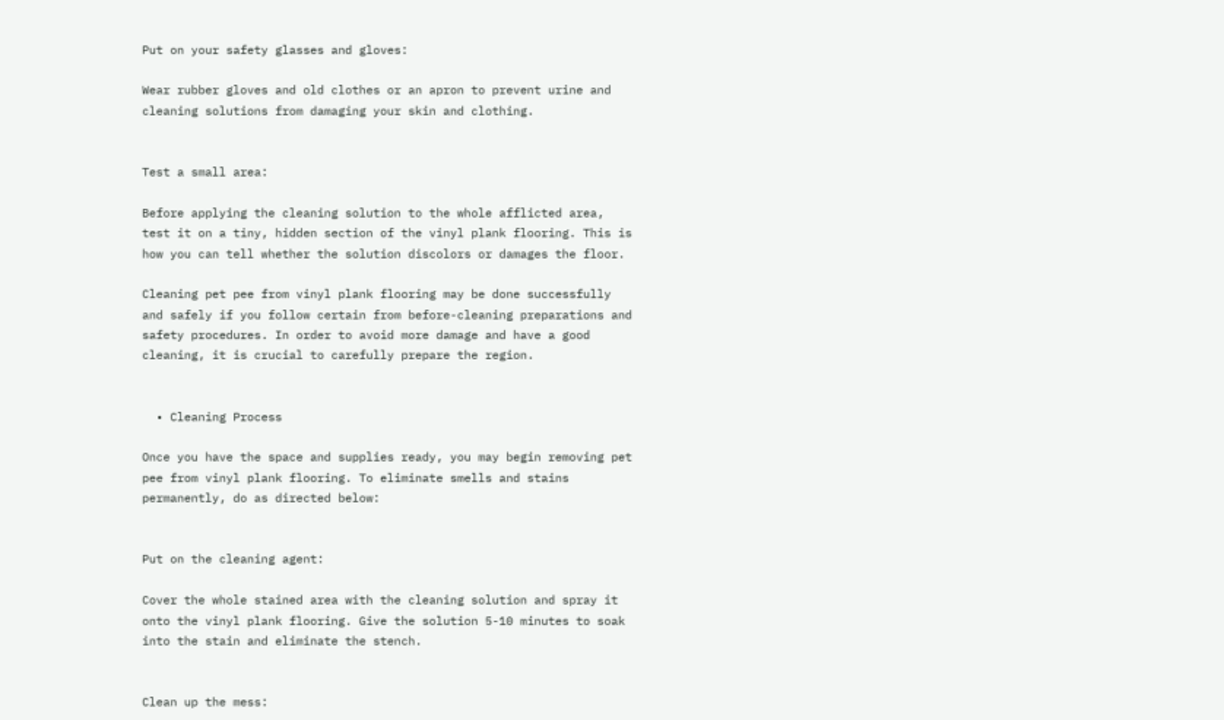Put on your safety glasses and gloves:

Wear rubber gloves and old clothes or an apron to prevent urine and cleaning solutions from damaging your skin and clothing.


Test a small area:

Before applying the cleaning solution to the whole afflicted area, test it on a tiny, hidden section of the vinyl plank flooring. This is how you can tell whether the solution discolors or damages the floor.

Cleaning pet pee from vinyl plank flooring may be done successfully and safely if you follow certain from before-cleaning preparations and safety procedures. In order to avoid more damage and have a good cleaning, it is crucial to carefully prepare the region.


  • Cleaning Process

Once you have the space and supplies ready, you may begin removing pet pee from vinyl plank flooring. To eliminate smells and stains permanently, do as directed below:


Put on the cleaning agent:

Cover the whole stained area with the cleaning solution and spray it onto the vinyl plank flooring. Give the solution 5-10 minutes to soak into the stain and eliminate the stench.


Clean up the mess: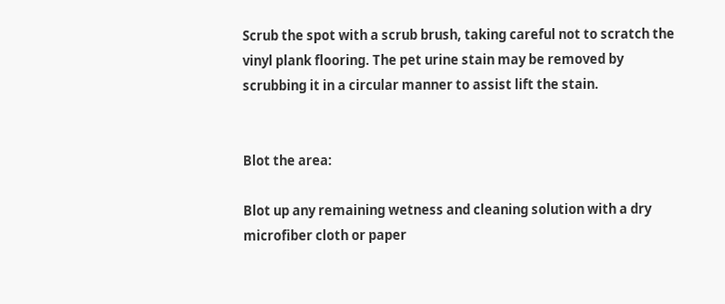Scrub the spot with a scrub brush, taking careful not to scratch the vinyl plank flooring. The pet urine stain may be removed by scrubbing it in a circular manner to assist lift the stain.


Blot the area:

Blot up any remaining wetness and cleaning solution with a dry microfiber cloth or paper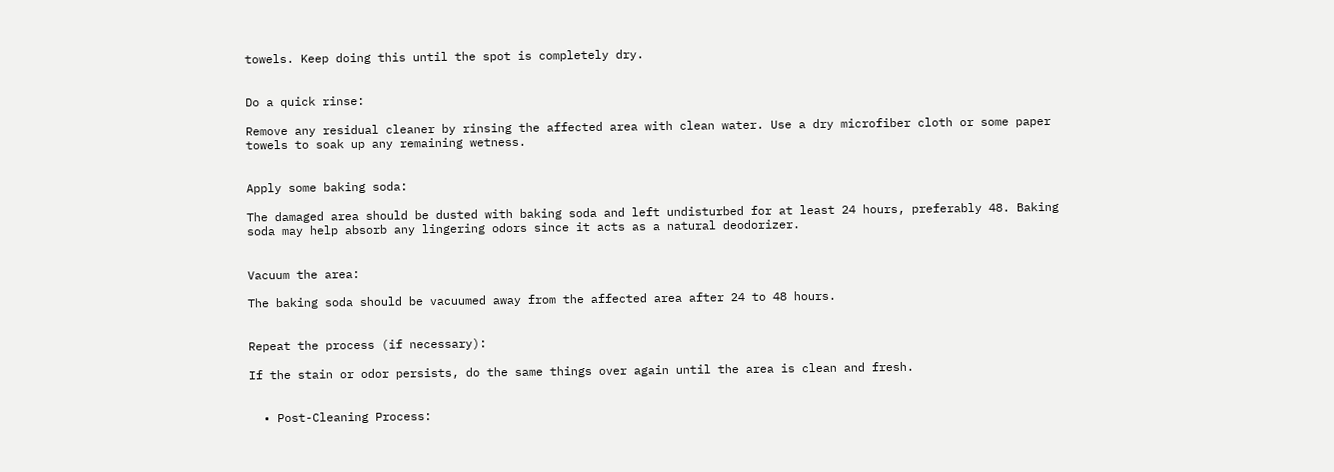towels. Keep doing this until the spot is completely dry.


Do a quick rinse:

Remove any residual cleaner by rinsing the affected area with clean water. Use a dry microfiber cloth or some paper towels to soak up any remaining wetness.


Apply some baking soda:

The damaged area should be dusted with baking soda and left undisturbed for at least 24 hours, preferably 48. Baking soda may help absorb any lingering odors since it acts as a natural deodorizer.


Vacuum the area:

The baking soda should be vacuumed away from the affected area after 24 to 48 hours.


Repeat the process (if necessary):

If the stain or odor persists, do the same things over again until the area is clean and fresh.


  • Post-Cleaning Process: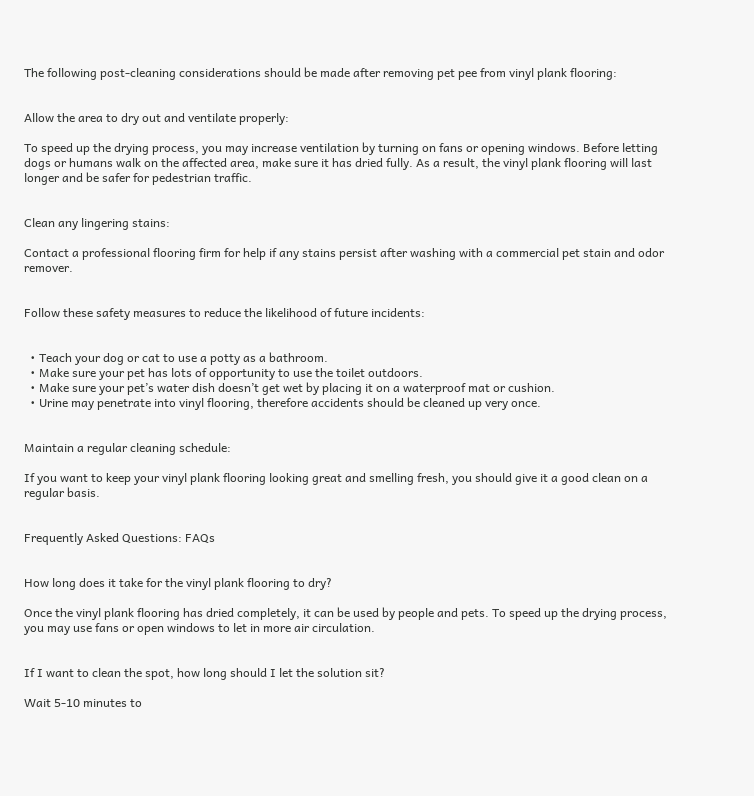The following post-cleaning considerations should be made after removing pet pee from vinyl plank flooring:


Allow the area to dry out and ventilate properly:

To speed up the drying process, you may increase ventilation by turning on fans or opening windows. Before letting dogs or humans walk on the affected area, make sure it has dried fully. As a result, the vinyl plank flooring will last longer and be safer for pedestrian traffic.


Clean any lingering stains:

Contact a professional flooring firm for help if any stains persist after washing with a commercial pet stain and odor remover.


Follow these safety measures to reduce the likelihood of future incidents:


  • Teach your dog or cat to use a potty as a bathroom.
  • Make sure your pet has lots of opportunity to use the toilet outdoors.
  • Make sure your pet’s water dish doesn’t get wet by placing it on a waterproof mat or cushion.
  • Urine may penetrate into vinyl flooring, therefore accidents should be cleaned up very once.


Maintain a regular cleaning schedule:

If you want to keep your vinyl plank flooring looking great and smelling fresh, you should give it a good clean on a regular basis.


Frequently Asked Questions: FAQs


How long does it take for the vinyl plank flooring to dry?

Once the vinyl plank flooring has dried completely, it can be used by people and pets. To speed up the drying process, you may use fans or open windows to let in more air circulation.


If I want to clean the spot, how long should I let the solution sit?

Wait 5-10 minutes to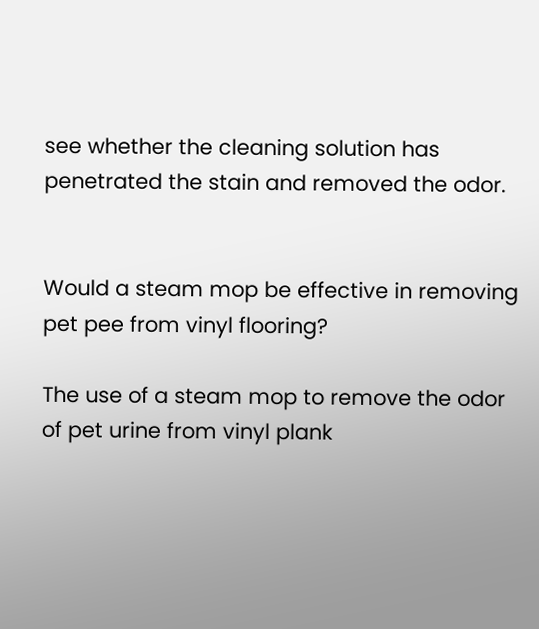see whether the cleaning solution has penetrated the stain and removed the odor.


Would a steam mop be effective in removing pet pee from vinyl flooring?

The use of a steam mop to remove the odor of pet urine from vinyl plank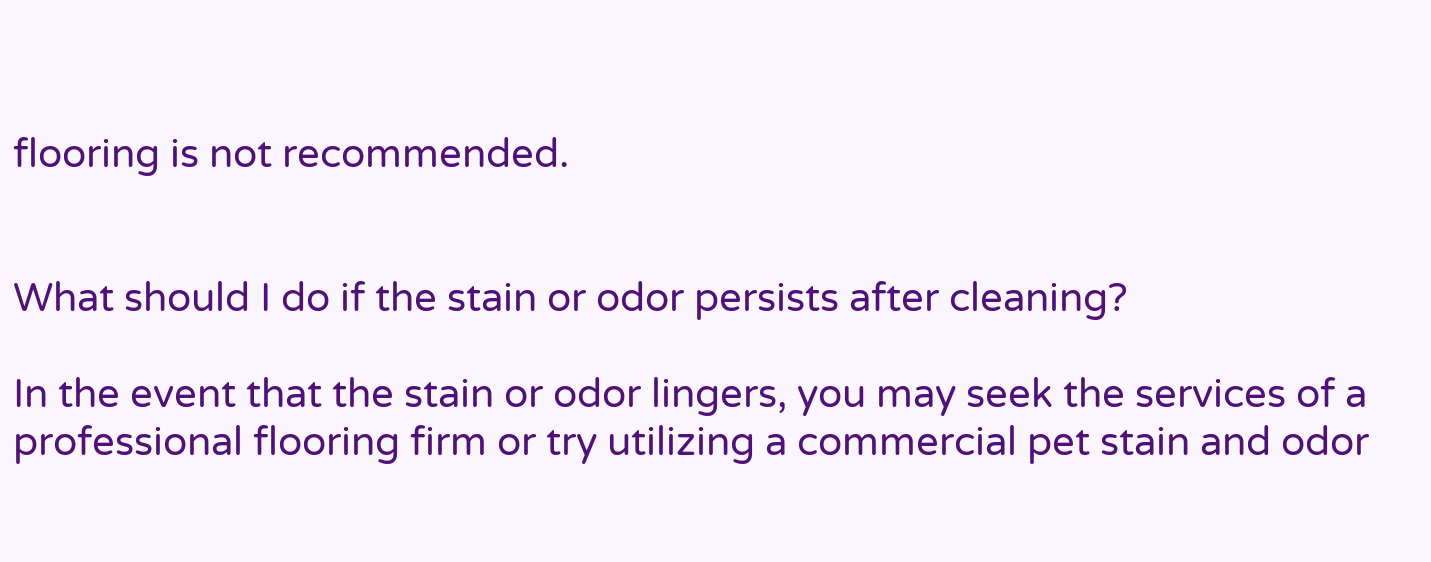flooring is not recommended.


What should I do if the stain or odor persists after cleaning?

In the event that the stain or odor lingers, you may seek the services of a professional flooring firm or try utilizing a commercial pet stain and odor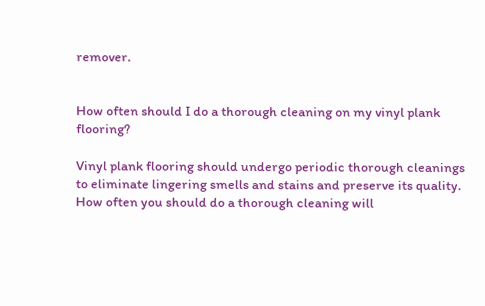remover.


How often should I do a thorough cleaning on my vinyl plank flooring?

Vinyl plank flooring should undergo periodic thorough cleanings to eliminate lingering smells and stains and preserve its quality. How often you should do a thorough cleaning will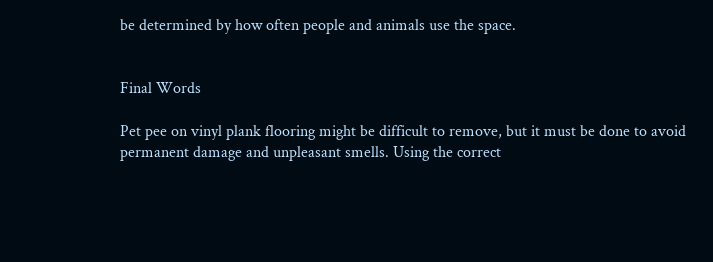be determined by how often people and animals use the space.


Final Words

Pet pee on vinyl plank flooring might be difficult to remove, but it must be done to avoid permanent damage and unpleasant smells. Using the correct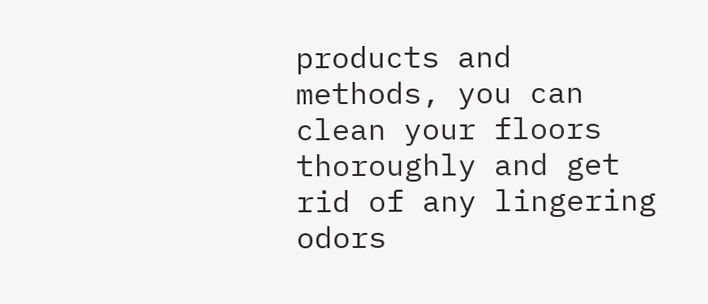products and methods, you can clean your floors thoroughly and get rid of any lingering odors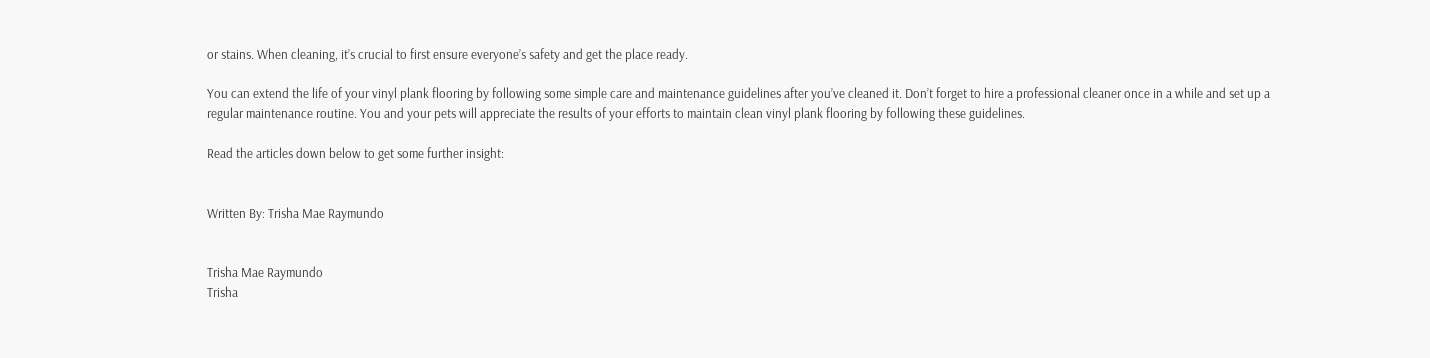or stains. When cleaning, it’s crucial to first ensure everyone’s safety and get the place ready.

You can extend the life of your vinyl plank flooring by following some simple care and maintenance guidelines after you’ve cleaned it. Don’t forget to hire a professional cleaner once in a while and set up a regular maintenance routine. You and your pets will appreciate the results of your efforts to maintain clean vinyl plank flooring by following these guidelines.

Read the articles down below to get some further insight:


Written By: Trisha Mae Raymundo


Trisha Mae Raymundo
Trisha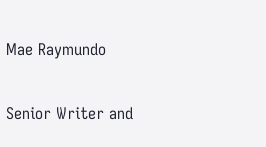Mae Raymundo

Senior Writer and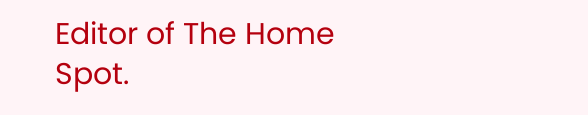Editor of The Home Spot.